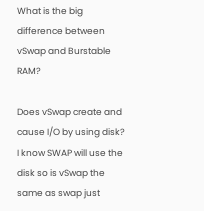What is the big difference between vSwap and Burstable RAM?

Does vSwap create and cause I/O by using disk? I know SWAP will use the disk so is vSwap the same as swap just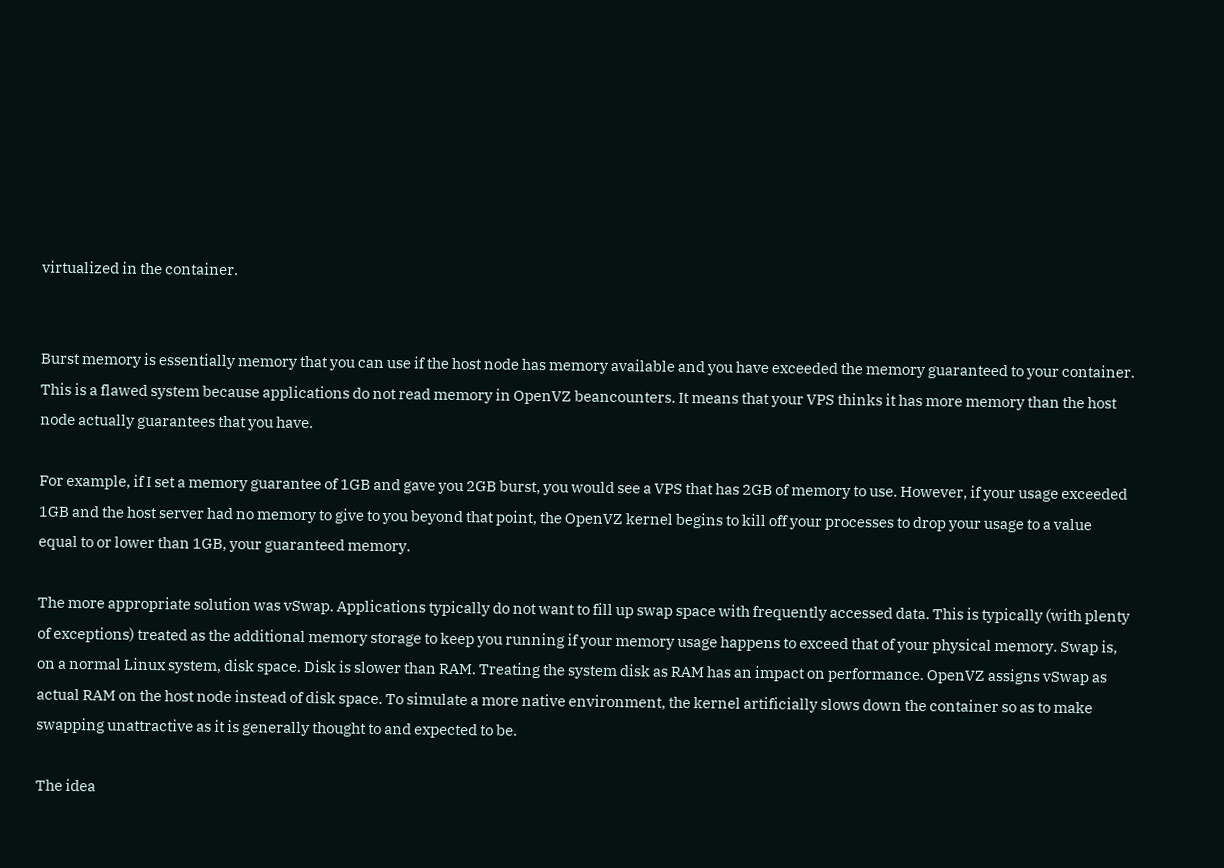virtualized in the container.


Burst memory is essentially memory that you can use if the host node has memory available and you have exceeded the memory guaranteed to your container. This is a flawed system because applications do not read memory in OpenVZ beancounters. It means that your VPS thinks it has more memory than the host node actually guarantees that you have.

For example, if I set a memory guarantee of 1GB and gave you 2GB burst, you would see a VPS that has 2GB of memory to use. However, if your usage exceeded 1GB and the host server had no memory to give to you beyond that point, the OpenVZ kernel begins to kill off your processes to drop your usage to a value equal to or lower than 1GB, your guaranteed memory.

The more appropriate solution was vSwap. Applications typically do not want to fill up swap space with frequently accessed data. This is typically (with plenty of exceptions) treated as the additional memory storage to keep you running if your memory usage happens to exceed that of your physical memory. Swap is, on a normal Linux system, disk space. Disk is slower than RAM. Treating the system disk as RAM has an impact on performance. OpenVZ assigns vSwap as actual RAM on the host node instead of disk space. To simulate a more native environment, the kernel artificially slows down the container so as to make swapping unattractive as it is generally thought to and expected to be.

The idea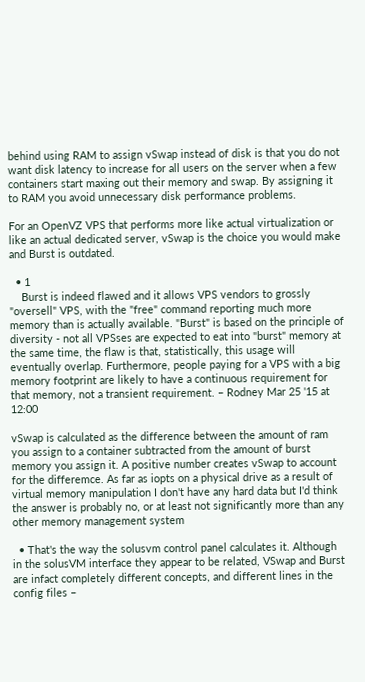behind using RAM to assign vSwap instead of disk is that you do not want disk latency to increase for all users on the server when a few containers start maxing out their memory and swap. By assigning it to RAM you avoid unnecessary disk performance problems.

For an OpenVZ VPS that performs more like actual virtualization or like an actual dedicated server, vSwap is the choice you would make and Burst is outdated.

  • 1
    Burst is indeed flawed and it allows VPS vendors to grossly "oversell" VPS, with the "free" command reporting much more memory than is actually available. "Burst" is based on the principle of diversity - not all VPSses are expected to eat into "burst" memory at the same time, the flaw is that, statistically, this usage will eventually overlap. Furthermore, people paying for a VPS with a big memory footprint are likely to have a continuous requirement for that memory, not a transient requirement. – Rodney Mar 25 '15 at 12:00

vSwap is calculated as the difference between the amount of ram you assign to a container subtracted from the amount of burst memory you assign it. A positive number creates vSwap to account for the differemce. As far as iopts on a physical drive as a result of virtual memory manipulation I don't have any hard data but I'd think the answer is probably no, or at least not significantly more than any other memory management system

  • That's the way the solusvm control panel calculates it. Although in the solusVM interface they appear to be related, VSwap and Burst are infact completely different concepts, and different lines in the config files –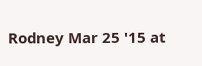Rodney Mar 25 '15 at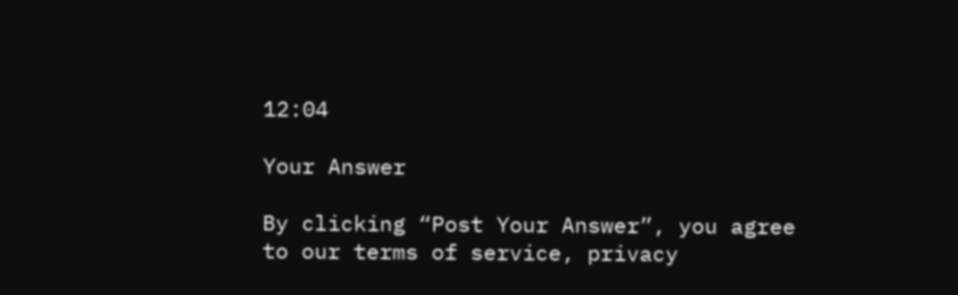12:04

Your Answer

By clicking “Post Your Answer”, you agree to our terms of service, privacy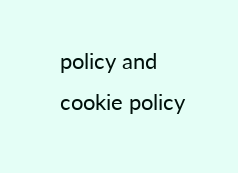policy and cookie policy